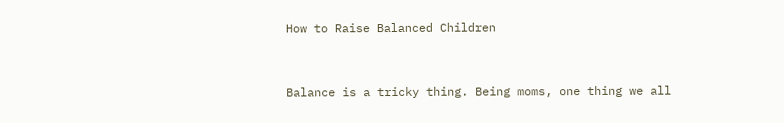How to Raise Balanced Children


Balance is a tricky thing. Being moms, one thing we all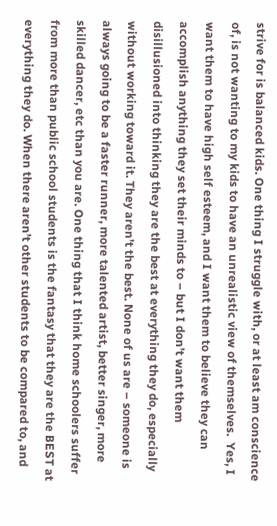strive for is balanced kids. One thing I struggle with, or at least am conscience of, is not wanting to my kids to have an unrealistic view of themselves.  Yes, I want them to have high self esteem, and I want them to believe they can accomplish anything they set their minds to – but I don’t want them disillusioned into thinking they are the best at everything they do, especially without working toward it. They aren’t the best. None of us are – someone is always going to be a faster runner, more talented artist, better singer, more skilled dancer, etc than you are. One thing that I think home schoolers suffer from more than public school students is the fantasy that they are the BEST at everything they do. When there aren’t other students to be compared to, and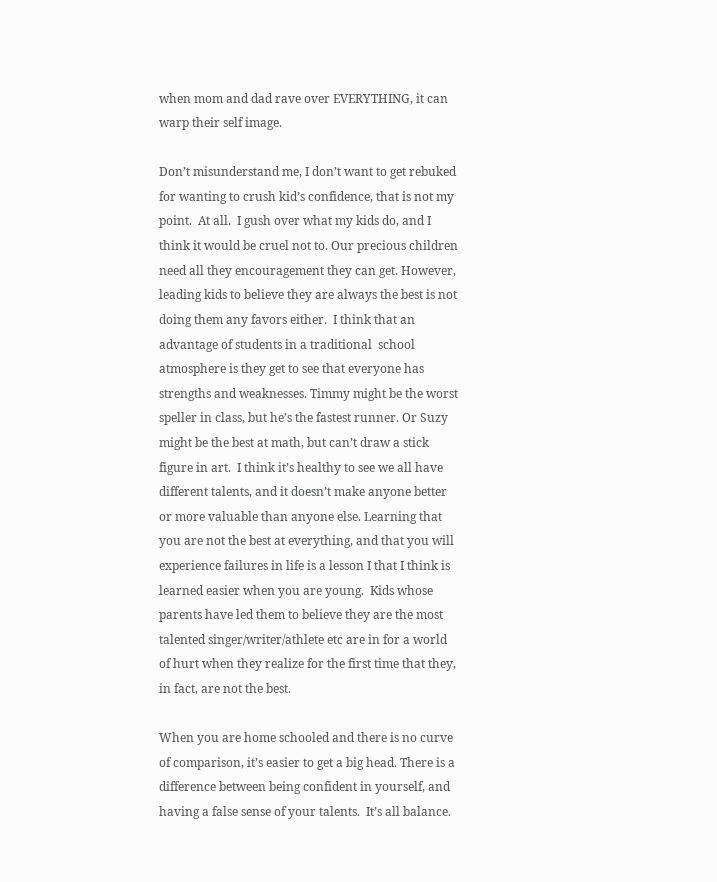when mom and dad rave over EVERYTHING, it can warp their self image.

Don’t misunderstand me, I don’t want to get rebuked for wanting to crush kid’s confidence, that is not my point.  At all.  I gush over what my kids do, and I think it would be cruel not to. Our precious children need all they encouragement they can get. However, leading kids to believe they are always the best is not doing them any favors either.  I think that an advantage of students in a traditional  school atmosphere is they get to see that everyone has strengths and weaknesses. Timmy might be the worst speller in class, but he’s the fastest runner. Or Suzy might be the best at math, but can’t draw a stick figure in art.  I think it’s healthy to see we all have different talents, and it doesn’t make anyone better or more valuable than anyone else. Learning that you are not the best at everything, and that you will experience failures in life is a lesson I that I think is learned easier when you are young.  Kids whose parents have led them to believe they are the most talented singer/writer/athlete etc are in for a world of hurt when they realize for the first time that they, in fact, are not the best.

When you are home schooled and there is no curve of comparison, it’s easier to get a big head. There is a difference between being confident in yourself, and having a false sense of your talents.  It’s all balance.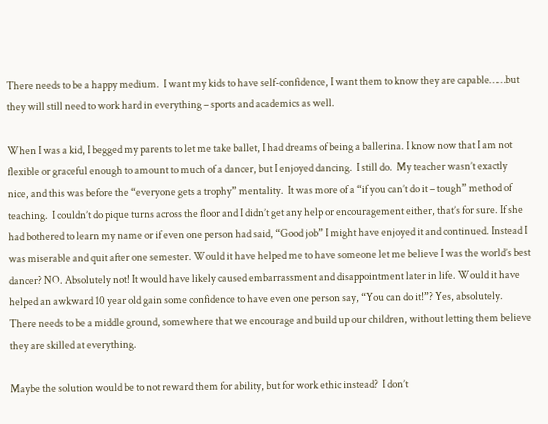There needs to be a happy medium.  I want my kids to have self-confidence, I want them to know they are capable……but they will still need to work hard in everything – sports and academics as well.

When I was a kid, I begged my parents to let me take ballet, I had dreams of being a ballerina. I know now that I am not flexible or graceful enough to amount to much of a dancer, but I enjoyed dancing.  I still do.  My teacher wasn’t exactly nice, and this was before the “everyone gets a trophy” mentality.  It was more of a “if you can’t do it – tough” method of teaching.  I couldn’t do pique turns across the floor and I didn’t get any help or encouragement either, that’s for sure. If she had bothered to learn my name or if even one person had said, “Good job” I might have enjoyed it and continued. Instead I was miserable and quit after one semester. Would it have helped me to have someone let me believe I was the world’s best dancer? NO. Absolutely not! It would have likely caused embarrassment and disappointment later in life. Would it have helped an awkward 10 year old gain some confidence to have even one person say, “You can do it!”? Yes, absolutely. There needs to be a middle ground, somewhere that we encourage and build up our children, without letting them believe they are skilled at everything.

Maybe the solution would be to not reward them for ability, but for work ethic instead?  I don’t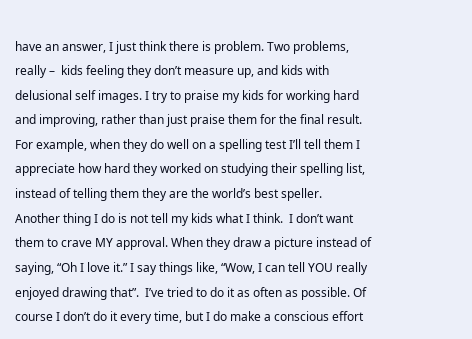have an answer, I just think there is problem. Two problems, really –  kids feeling they don’t measure up, and kids with delusional self images. I try to praise my kids for working hard and improving, rather than just praise them for the final result. For example, when they do well on a spelling test I’ll tell them I appreciate how hard they worked on studying their spelling list, instead of telling them they are the world’s best speller.  Another thing I do is not tell my kids what I think.  I don’t want them to crave MY approval. When they draw a picture instead of saying, “Oh I love it.” I say things like, “Wow, I can tell YOU really enjoyed drawing that”.  I’ve tried to do it as often as possible. Of course I don’t do it every time, but I do make a conscious effort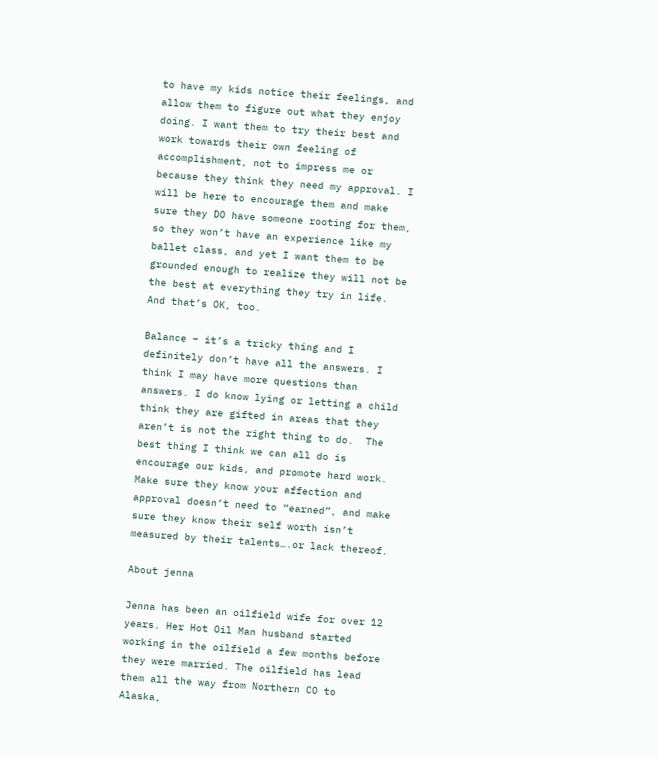to have my kids notice their feelings, and allow them to figure out what they enjoy doing. I want them to try their best and work towards their own feeling of accomplishment, not to impress me or because they think they need my approval. I will be here to encourage them and make sure they DO have someone rooting for them, so they won’t have an experience like my ballet class, and yet I want them to be grounded enough to realize they will not be the best at everything they try in life.  And that’s OK, too.

Balance – it’s a tricky thing and I definitely don’t have all the answers. I think I may have more questions than answers. I do know lying or letting a child think they are gifted in areas that they aren’t is not the right thing to do.  The best thing I think we can all do is encourage our kids, and promote hard work. Make sure they know your affection and approval doesn’t need to “earned”, and make sure they know their self worth isn’t measured by their talents….or lack thereof.

About jenna

Jenna has been an oilfield wife for over 12 years. Her Hot Oil Man husband started working in the oilfield a few months before they were married. The oilfield has lead them all the way from Northern CO to Alaska,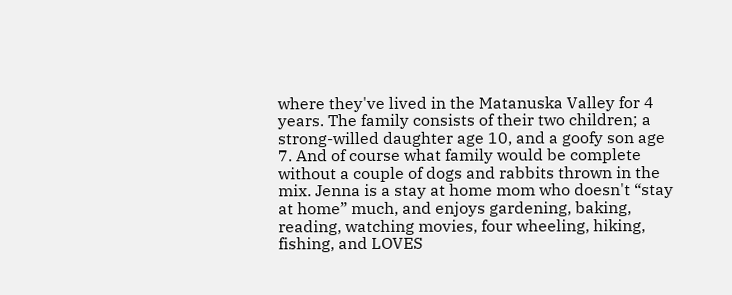where they've lived in the Matanuska Valley for 4 years. The family consists of their two children; a strong-willed daughter age 10, and a goofy son age 7. And of course what family would be complete without a couple of dogs and rabbits thrown in the mix. Jenna is a stay at home mom who doesn't “stay at home” much, and enjoys gardening, baking, reading, watching movies, four wheeling, hiking, fishing, and LOVES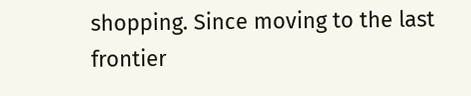shopping. Since moving to the last frontier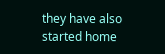they have also started home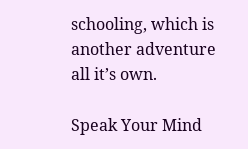schooling, which is another adventure all it’s own.

Speak Your Mind